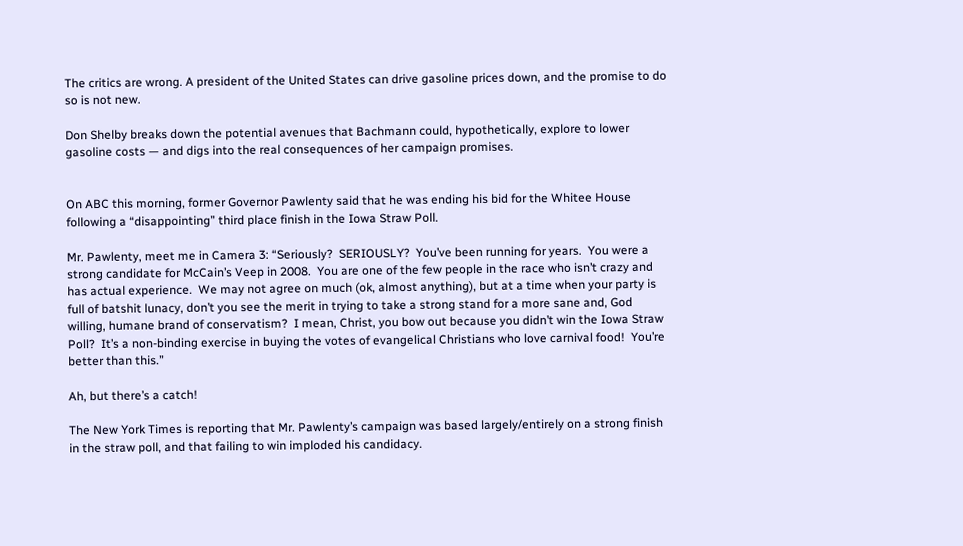The critics are wrong. A president of the United States can drive gasoline prices down, and the promise to do so is not new.

Don Shelby breaks down the potential avenues that Bachmann could, hypothetically, explore to lower gasoline costs — and digs into the real consequences of her campaign promises.


On ABC this morning, former Governor Pawlenty said that he was ending his bid for the Whitee House following a “disappointing” third place finish in the Iowa Straw Poll.

Mr. Pawlenty, meet me in Camera 3: “Seriously?  SERIOUSLY?  You’ve been running for years.  You were a strong candidate for McCain’s Veep in 2008.  You are one of the few people in the race who isn’t crazy and has actual experience.  We may not agree on much (ok, almost anything), but at a time when your party is full of batshit lunacy, don’t you see the merit in trying to take a strong stand for a more sane and, God willing, humane brand of conservatism?  I mean, Christ, you bow out because you didn’t win the Iowa Straw Poll?  It’s a non-binding exercise in buying the votes of evangelical Christians who love carnival food!  You’re better than this.”

Ah, but there’s a catch!

The New York Times is reporting that Mr. Pawlenty’s campaign was based largely/entirely on a strong finish in the straw poll, and that failing to win imploded his candidacy.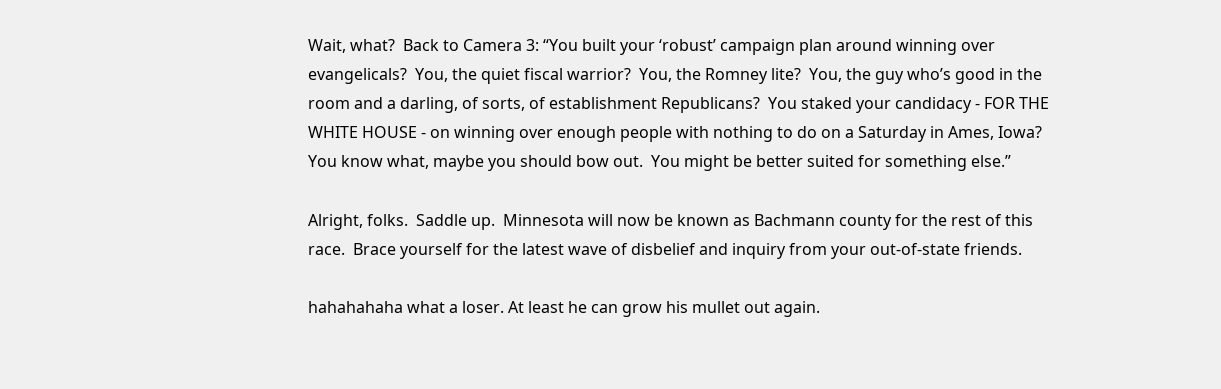Wait, what?  Back to Camera 3: “You built your ‘robust’ campaign plan around winning over evangelicals?  You, the quiet fiscal warrior?  You, the Romney lite?  You, the guy who’s good in the room and a darling, of sorts, of establishment Republicans?  You staked your candidacy - FOR THE WHITE HOUSE - on winning over enough people with nothing to do on a Saturday in Ames, Iowa?  You know what, maybe you should bow out.  You might be better suited for something else.”

Alright, folks.  Saddle up.  Minnesota will now be known as Bachmann county for the rest of this race.  Brace yourself for the latest wave of disbelief and inquiry from your out-of-state friends.

hahahahaha what a loser. At least he can grow his mullet out again.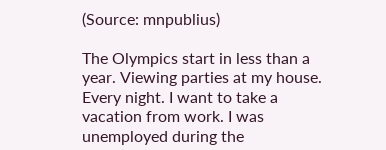(Source: mnpublius)

The Olympics start in less than a year. Viewing parties at my house. Every night. I want to take a vacation from work. I was unemployed during the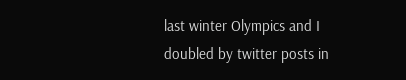last winter Olympics and I doubled by twitter posts in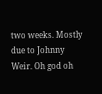two weeks. Mostly due to Johnny Weir. Oh god oh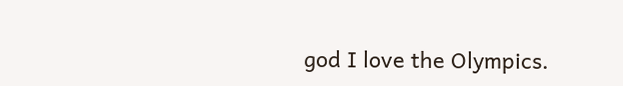god I love the Olympics.